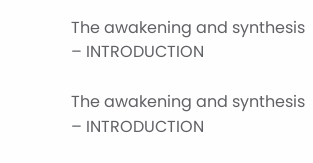The awakening and synthesis – INTRODUCTION

The awakening and synthesis – INTRODUCTION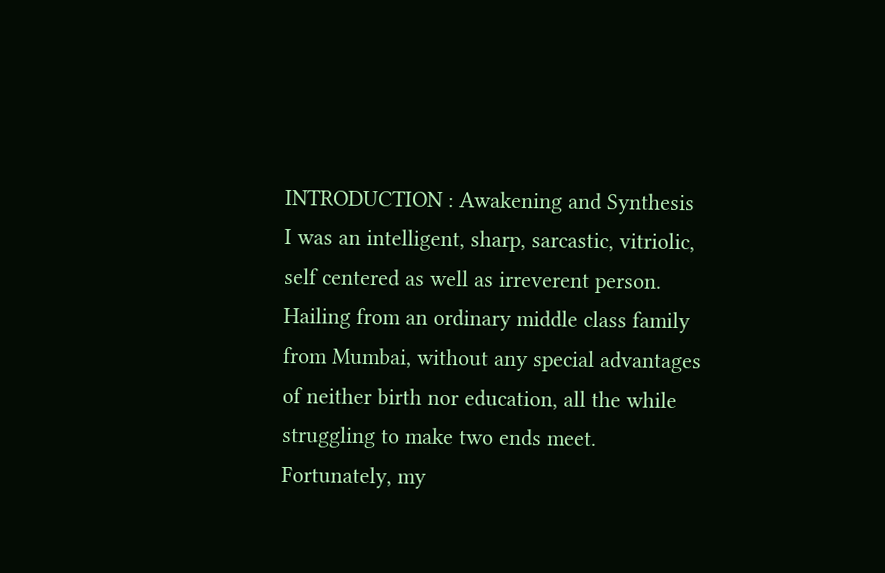INTRODUCTION : Awakening and Synthesis
I was an intelligent, sharp, sarcastic, vitriolic, self centered as well as irreverent person. Hailing from an ordinary middle class family from Mumbai, without any special advantages of neither birth nor education, all the while struggling to make two ends meet. Fortunately, my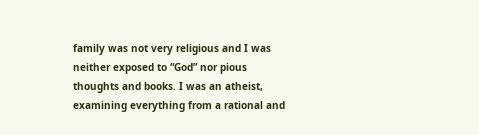family was not very religious and I was neither exposed to “God” nor pious thoughts and books. I was an atheist, examining everything from a rational and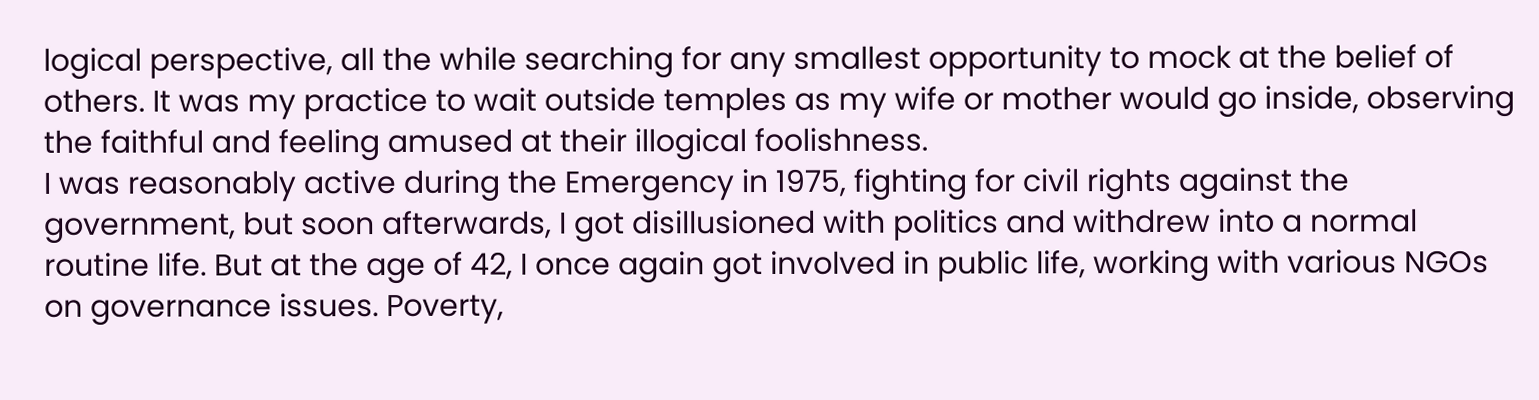logical perspective, all the while searching for any smallest opportunity to mock at the belief of others. It was my practice to wait outside temples as my wife or mother would go inside, observing the faithful and feeling amused at their illogical foolishness.
I was reasonably active during the Emergency in 1975, fighting for civil rights against the government, but soon afterwards, I got disillusioned with politics and withdrew into a normal routine life. But at the age of 42, I once again got involved in public life, working with various NGOs on governance issues. Poverty,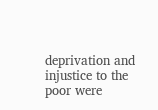deprivation and injustice to the poor were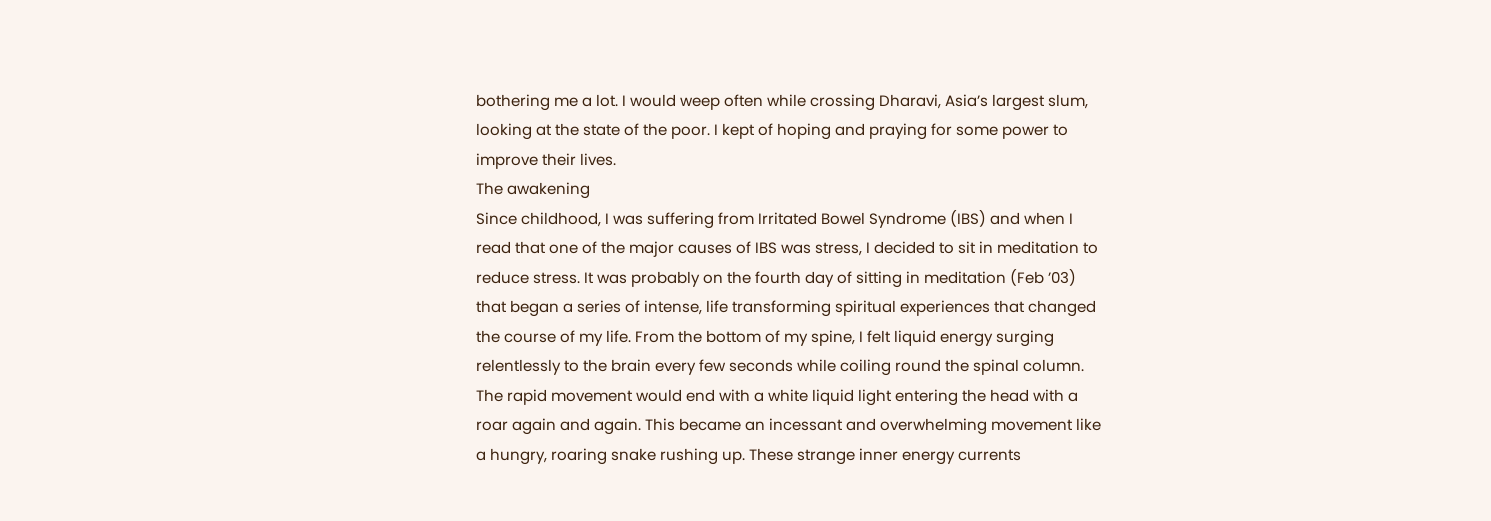bothering me a lot. I would weep often while crossing Dharavi, Asia’s largest slum, looking at the state of the poor. I kept of hoping and praying for some power to improve their lives.
The awakening
Since childhood, I was suffering from Irritated Bowel Syndrome (IBS) and when I read that one of the major causes of IBS was stress, I decided to sit in meditation to reduce stress. It was probably on the fourth day of sitting in meditation (Feb ’03) that began a series of intense, life transforming spiritual experiences that changed the course of my life. From the bottom of my spine, I felt liquid energy surging relentlessly to the brain every few seconds while coiling round the spinal column. The rapid movement would end with a white liquid light entering the head with a roar again and again. This became an incessant and overwhelming movement like a hungry, roaring snake rushing up. These strange inner energy currents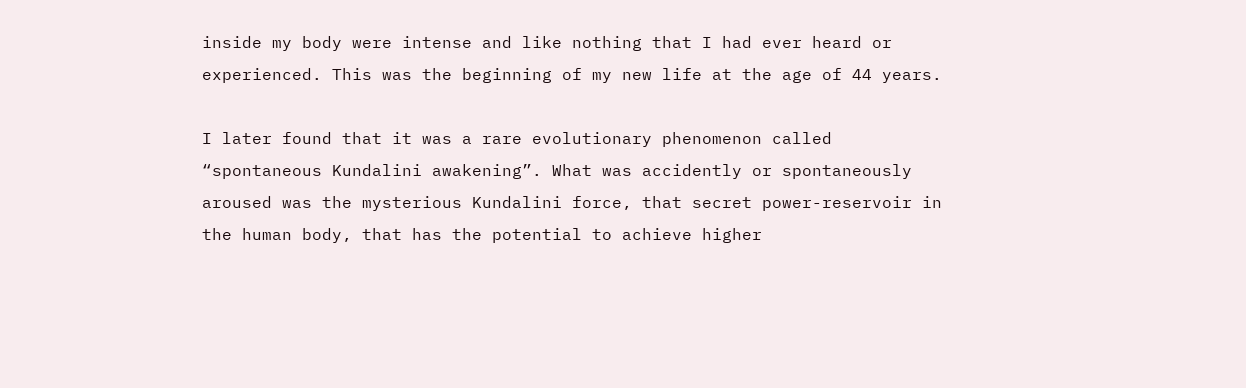inside my body were intense and like nothing that I had ever heard or experienced. This was the beginning of my new life at the age of 44 years.

I later found that it was a rare evolutionary phenomenon called “spontaneous Kundalini awakening”. What was accidently or spontaneously aroused was the mysterious Kundalini force, that secret power-reservoir in the human body, that has the potential to achieve higher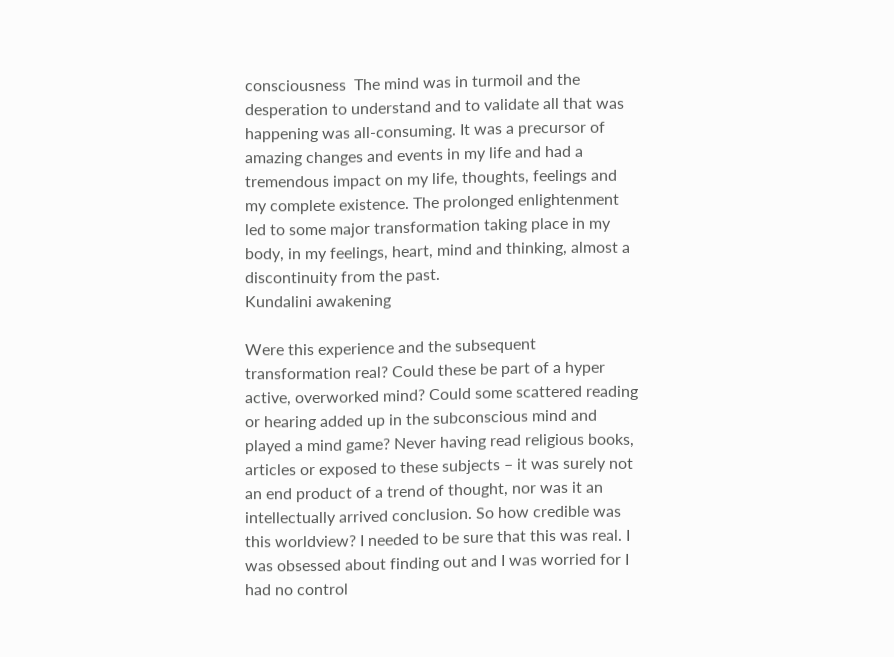consciousness  The mind was in turmoil and the desperation to understand and to validate all that was happening was all-consuming. It was a precursor of amazing changes and events in my life and had a tremendous impact on my life, thoughts, feelings and my complete existence. The prolonged enlightenment led to some major transformation taking place in my body, in my feelings, heart, mind and thinking, almost a discontinuity from the past.
Kundalini awakening

Were this experience and the subsequent transformation real? Could these be part of a hyper active, overworked mind? Could some scattered reading or hearing added up in the subconscious mind and played a mind game? Never having read religious books, articles or exposed to these subjects – it was surely not an end product of a trend of thought, nor was it an intellectually arrived conclusion. So how credible was this worldview? I needed to be sure that this was real. I was obsessed about finding out and I was worried for I had no control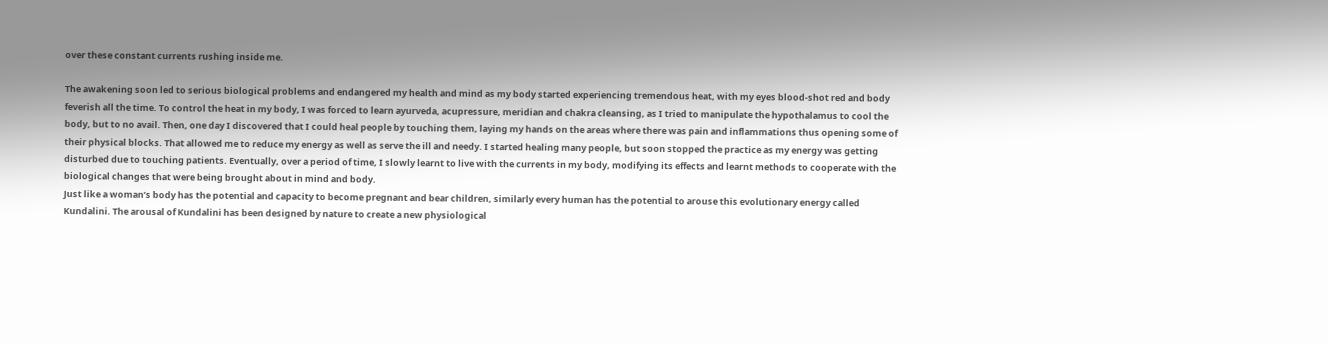over these constant currents rushing inside me.

The awakening soon led to serious biological problems and endangered my health and mind as my body started experiencing tremendous heat, with my eyes blood-shot red and body feverish all the time. To control the heat in my body, I was forced to learn ayurveda, acupressure, meridian and chakra cleansing, as I tried to manipulate the hypothalamus to cool the body, but to no avail. Then, one day I discovered that I could heal people by touching them, laying my hands on the areas where there was pain and inflammations thus opening some of their physical blocks. That allowed me to reduce my energy as well as serve the ill and needy. I started healing many people, but soon stopped the practice as my energy was getting disturbed due to touching patients. Eventually, over a period of time, I slowly learnt to live with the currents in my body, modifying its effects and learnt methods to cooperate with the biological changes that were being brought about in mind and body.
Just like a woman’s body has the potential and capacity to become pregnant and bear children, similarly every human has the potential to arouse this evolutionary energy called Kundalini. The arousal of Kundalini has been designed by nature to create a new physiological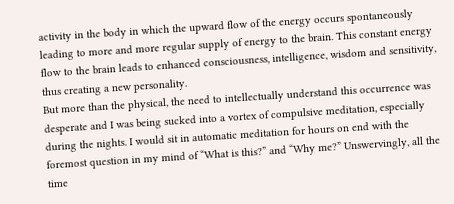activity in the body in which the upward flow of the energy occurs spontaneously leading to more and more regular supply of energy to the brain. This constant energy flow to the brain leads to enhanced consciousness, intelligence, wisdom and sensitivity, thus creating a new personality.
But more than the physical, the need to intellectually understand this occurrence was desperate and I was being sucked into a vortex of compulsive meditation, especially during the nights. I would sit in automatic meditation for hours on end with the foremost question in my mind of “What is this?” and “Why me?” Unswervingly, all the time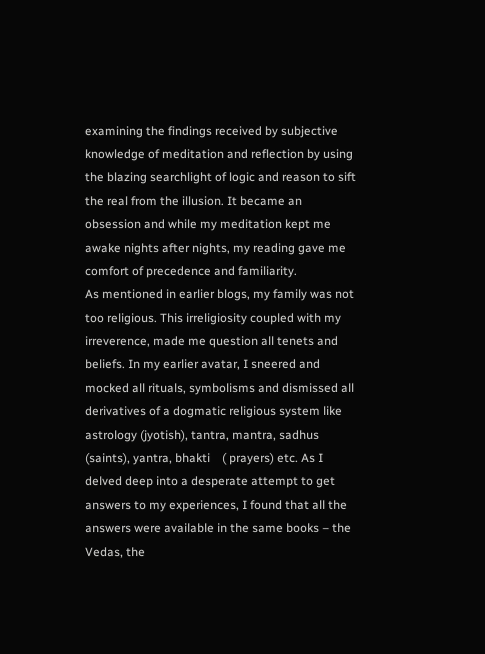examining the findings received by subjective knowledge of meditation and reflection by using the blazing searchlight of logic and reason to sift the real from the illusion. It became an obsession and while my meditation kept me awake nights after nights, my reading gave me comfort of precedence and familiarity.
As mentioned in earlier blogs, my family was not too religious. This irreligiosity coupled with my irreverence, made me question all tenets and beliefs. In my earlier avatar, I sneered and mocked all rituals, symbolisms and dismissed all derivatives of a dogmatic religious system like astrology (jyotish), tantra, mantra, sadhus (saints), yantra, bhakti    ( prayers) etc. As I delved deep into a desperate attempt to get answers to my experiences, I found that all the answers were available in the same books – the Vedas, the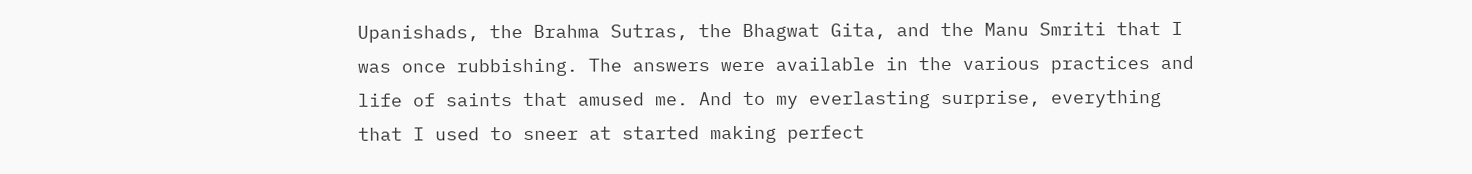Upanishads, the Brahma Sutras, the Bhagwat Gita, and the Manu Smriti that I was once rubbishing. The answers were available in the various practices and life of saints that amused me. And to my everlasting surprise, everything that I used to sneer at started making perfect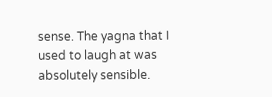sense. The yagna that I used to laugh at was absolutely sensible.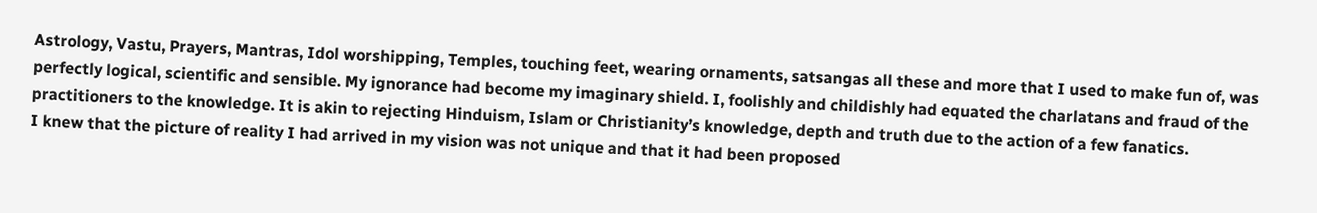Astrology, Vastu, Prayers, Mantras, Idol worshipping, Temples, touching feet, wearing ornaments, satsangas all these and more that I used to make fun of, was perfectly logical, scientific and sensible. My ignorance had become my imaginary shield. I, foolishly and childishly had equated the charlatans and fraud of the practitioners to the knowledge. It is akin to rejecting Hinduism, Islam or Christianity’s knowledge, depth and truth due to the action of a few fanatics.
I knew that the picture of reality I had arrived in my vision was not unique and that it had been proposed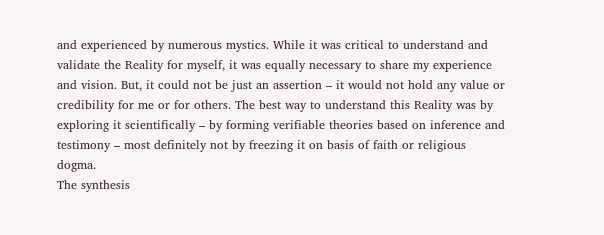and experienced by numerous mystics. While it was critical to understand and validate the Reality for myself, it was equally necessary to share my experience and vision. But, it could not be just an assertion – it would not hold any value or credibility for me or for others. The best way to understand this Reality was by exploring it scientifically – by forming verifiable theories based on inference and testimony – most definitely not by freezing it on basis of faith or religious dogma.
The synthesis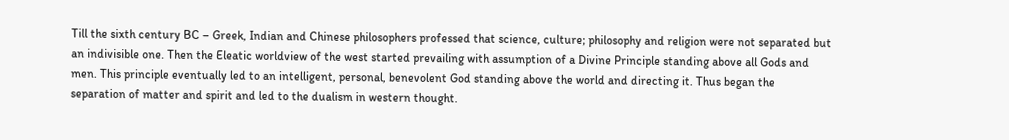Till the sixth century BC – Greek, Indian and Chinese philosophers professed that science, culture; philosophy and religion were not separated but an indivisible one. Then the Eleatic worldview of the west started prevailing with assumption of a Divine Principle standing above all Gods and men. This principle eventually led to an intelligent, personal, benevolent God standing above the world and directing it. Thus began the separation of matter and spirit and led to the dualism in western thought.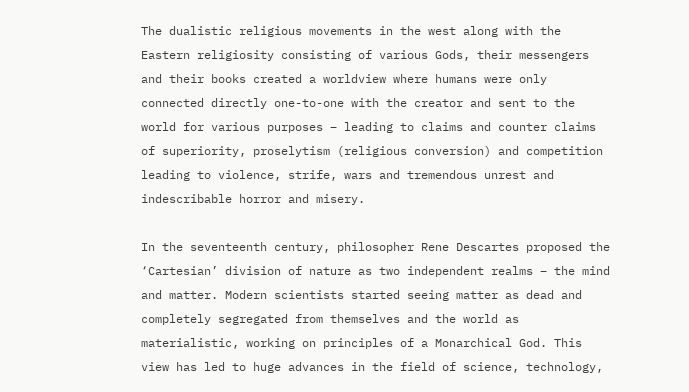The dualistic religious movements in the west along with the Eastern religiosity consisting of various Gods, their messengers and their books created a worldview where humans were only connected directly one-to-one with the creator and sent to the world for various purposes – leading to claims and counter claims of superiority, proselytism (religious conversion) and competition leading to violence, strife, wars and tremendous unrest and indescribable horror and misery.

In the seventeenth century, philosopher Rene Descartes proposed the ‘Cartesian’ division of nature as two independent realms – the mind and matter. Modern scientists started seeing matter as dead and completely segregated from themselves and the world as materialistic, working on principles of a Monarchical God. This view has led to huge advances in the field of science, technology,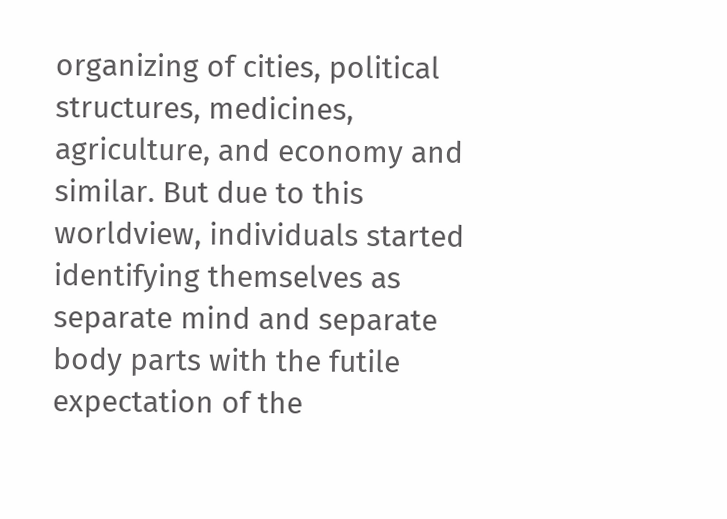organizing of cities, political structures, medicines, agriculture, and economy and similar. But due to this worldview, individuals started identifying themselves as separate mind and separate body parts with the futile expectation of the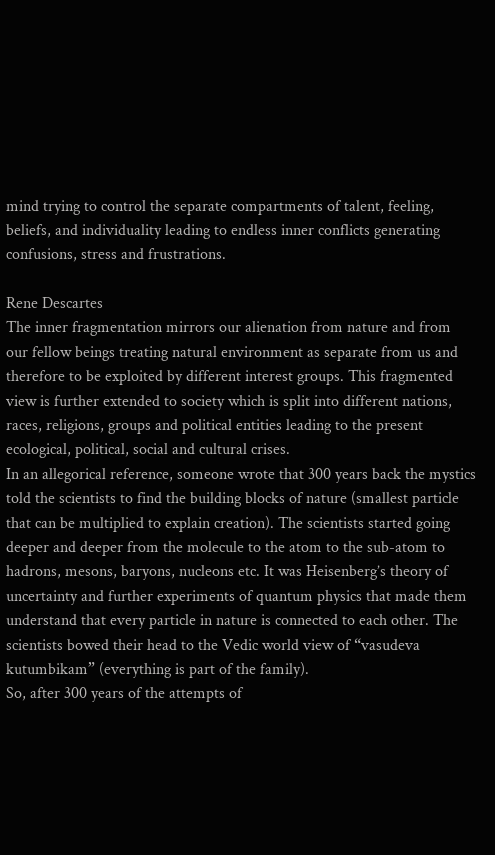mind trying to control the separate compartments of talent, feeling, beliefs, and individuality leading to endless inner conflicts generating confusions, stress and frustrations.

Rene Descartes
The inner fragmentation mirrors our alienation from nature and from our fellow beings treating natural environment as separate from us and therefore to be exploited by different interest groups. This fragmented view is further extended to society which is split into different nations, races, religions, groups and political entities leading to the present ecological, political, social and cultural crises.
In an allegorical reference, someone wrote that 300 years back the mystics told the scientists to find the building blocks of nature (smallest particle that can be multiplied to explain creation). The scientists started going deeper and deeper from the molecule to the atom to the sub-atom to hadrons, mesons, baryons, nucleons etc. It was Heisenberg’s theory of uncertainty and further experiments of quantum physics that made them understand that every particle in nature is connected to each other. The scientists bowed their head to the Vedic world view of “vasudeva kutumbikam” (everything is part of the family).
So, after 300 years of the attempts of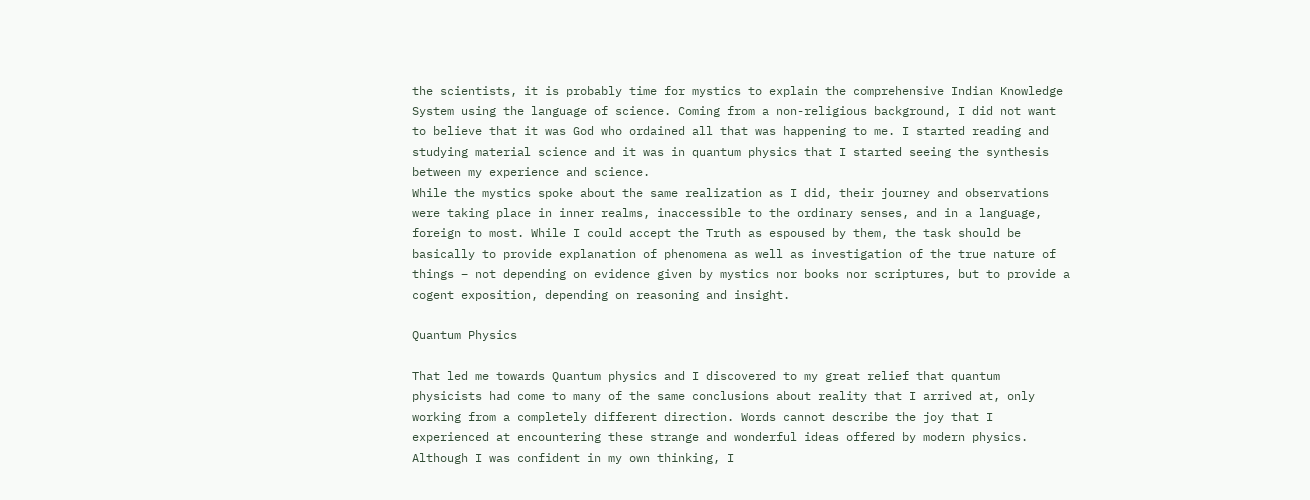the scientists, it is probably time for mystics to explain the comprehensive Indian Knowledge System using the language of science. Coming from a non-religious background, I did not want to believe that it was God who ordained all that was happening to me. I started reading and studying material science and it was in quantum physics that I started seeing the synthesis between my experience and science.
While the mystics spoke about the same realization as I did, their journey and observations were taking place in inner realms, inaccessible to the ordinary senses, and in a language, foreign to most. While I could accept the Truth as espoused by them, the task should be basically to provide explanation of phenomena as well as investigation of the true nature of things – not depending on evidence given by mystics nor books nor scriptures, but to provide a cogent exposition, depending on reasoning and insight.

Quantum Physics

That led me towards Quantum physics and I discovered to my great relief that quantum physicists had come to many of the same conclusions about reality that I arrived at, only working from a completely different direction. Words cannot describe the joy that I experienced at encountering these strange and wonderful ideas offered by modern physics. Although I was confident in my own thinking, I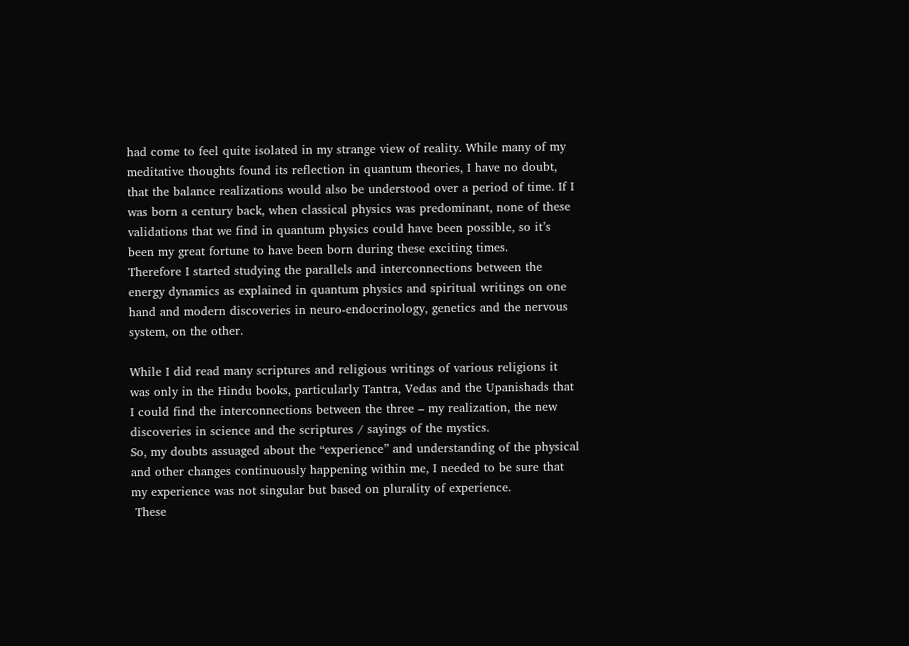had come to feel quite isolated in my strange view of reality. While many of my meditative thoughts found its reflection in quantum theories, I have no doubt, that the balance realizations would also be understood over a period of time. If I was born a century back, when classical physics was predominant, none of these validations that we find in quantum physics could have been possible, so it’s been my great fortune to have been born during these exciting times.
Therefore I started studying the parallels and interconnections between the energy dynamics as explained in quantum physics and spiritual writings on one hand and modern discoveries in neuro-endocrinology, genetics and the nervous system, on the other.

While I did read many scriptures and religious writings of various religions it was only in the Hindu books, particularly Tantra, Vedas and the Upanishads that I could find the interconnections between the three – my realization, the new discoveries in science and the scriptures / sayings of the mystics.
So, my doubts assuaged about the “experience” and understanding of the physical and other changes continuously happening within me, I needed to be sure that my experience was not singular but based on plurality of experience.
 These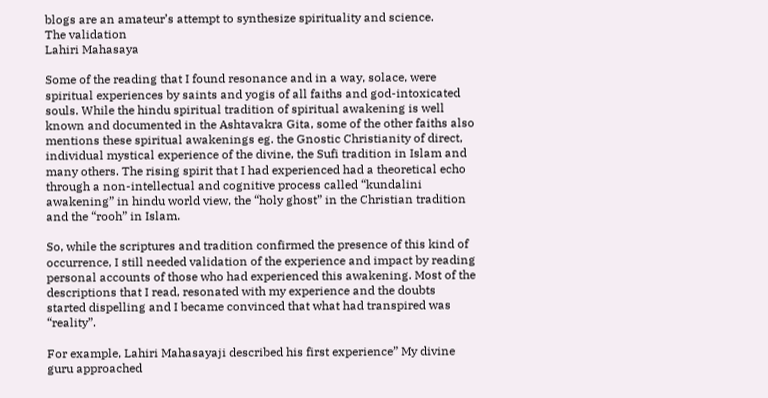blogs are an amateur’s attempt to synthesize spirituality and science.
The validation
Lahiri Mahasaya

Some of the reading that I found resonance and in a way, solace, were spiritual experiences by saints and yogis of all faiths and god-intoxicated souls. While the hindu spiritual tradition of spiritual awakening is well known and documented in the Ashtavakra Gita, some of the other faiths also mentions these spiritual awakenings eg. the Gnostic Christianity of direct, individual mystical experience of the divine, the Sufi tradition in Islam and many others. The rising spirit that I had experienced had a theoretical echo through a non-intellectual and cognitive process called “kundalini awakening” in hindu world view, the “holy ghost” in the Christian tradition and the “rooh” in Islam.

So, while the scriptures and tradition confirmed the presence of this kind of occurrence, I still needed validation of the experience and impact by reading personal accounts of those who had experienced this awakening. Most of the descriptions that I read, resonated with my experience and the doubts started dispelling and I became convinced that what had transpired was “reality”.

For example, Lahiri Mahasayaji described his first experience” My divine guru approached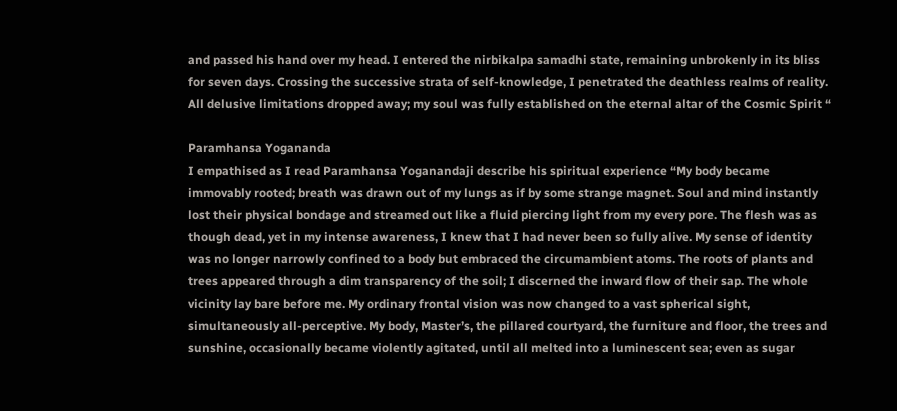and passed his hand over my head. I entered the nirbikalpa samadhi state, remaining unbrokenly in its bliss for seven days. Crossing the successive strata of self-knowledge, I penetrated the deathless realms of reality. All delusive limitations dropped away; my soul was fully established on the eternal altar of the Cosmic Spirit “

Paramhansa Yogananda
I empathised as I read Paramhansa Yoganandaji describe his spiritual experience “My body became immovably rooted; breath was drawn out of my lungs as if by some strange magnet. Soul and mind instantly lost their physical bondage and streamed out like a fluid piercing light from my every pore. The flesh was as though dead, yet in my intense awareness, I knew that I had never been so fully alive. My sense of identity was no longer narrowly confined to a body but embraced the circumambient atoms. The roots of plants and trees appeared through a dim transparency of the soil; I discerned the inward flow of their sap. The whole vicinity lay bare before me. My ordinary frontal vision was now changed to a vast spherical sight, simultaneously all-perceptive. My body, Master’s, the pillared courtyard, the furniture and floor, the trees and sunshine, occasionally became violently agitated, until all melted into a luminescent sea; even as sugar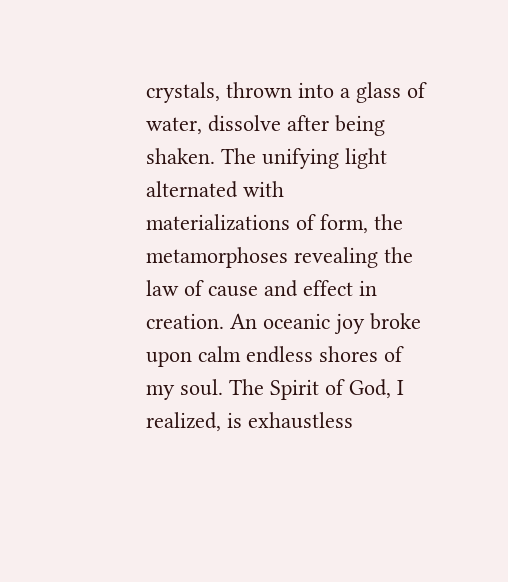crystals, thrown into a glass of water, dissolve after being shaken. The unifying light alternated with materializations of form, the metamorphoses revealing the law of cause and effect in creation. An oceanic joy broke upon calm endless shores of my soul. The Spirit of God, I realized, is exhaustless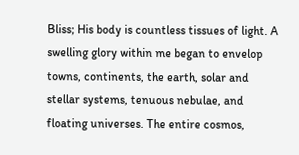Bliss; His body is countless tissues of light. A swelling glory within me began to envelop towns, continents, the earth, solar and stellar systems, tenuous nebulae, and floating universes. The entire cosmos,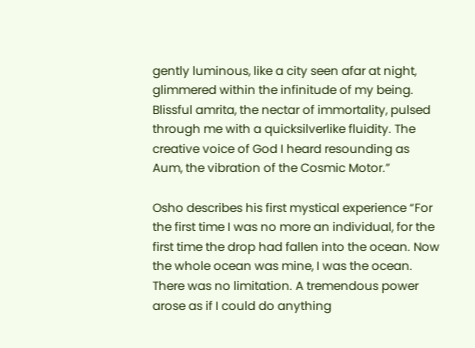gently luminous, like a city seen afar at night, glimmered within the infinitude of my being. Blissful amrita, the nectar of immortality, pulsed through me with a quicksilverlike fluidity. The creative voice of God I heard resounding as Aum, the vibration of the Cosmic Motor.”

Osho describes his first mystical experience “For the first time I was no more an individual, for the first time the drop had fallen into the ocean. Now the whole ocean was mine, I was the ocean. There was no limitation. A tremendous power arose as if I could do anything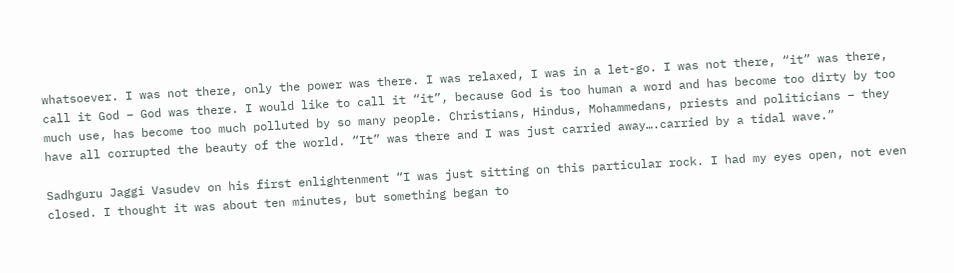whatsoever. I was not there, only the power was there. I was relaxed, I was in a let-go. I was not there, “it” was there, call it God – God was there. I would like to call it “it”, because God is too human a word and has become too dirty by too much use, has become too much polluted by so many people. Christians, Hindus, Mohammedans, priests and politicians – they have all corrupted the beauty of the world. “It” was there and I was just carried away….carried by a tidal wave.”

Sadhguru Jaggi Vasudev on his first enlightenment “I was just sitting on this particular rock. I had my eyes open, not even closed. I thought it was about ten minutes, but something began to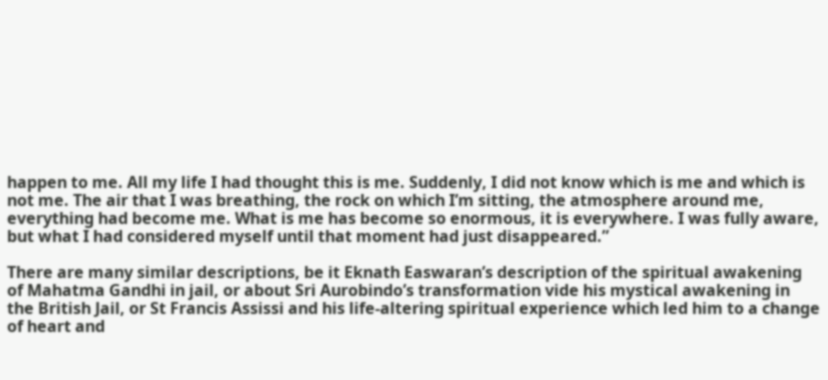happen to me. All my life I had thought this is me. Suddenly, I did not know which is me and which is not me. The air that I was breathing, the rock on which I’m sitting, the atmosphere around me, everything had become me. What is me has become so enormous, it is everywhere. I was fully aware, but what I had considered myself until that moment had just disappeared.”

There are many similar descriptions, be it Eknath Easwaran’s description of the spiritual awakening of Mahatma Gandhi in jail, or about Sri Aurobindo’s transformation vide his mystical awakening in the British Jail, or St Francis Assissi and his life-altering spiritual experience which led him to a change of heart and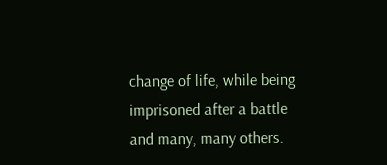change of life, while being imprisoned after a battle and many, many others.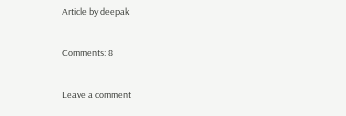Article by deepak

Comments: 8

Leave a comment